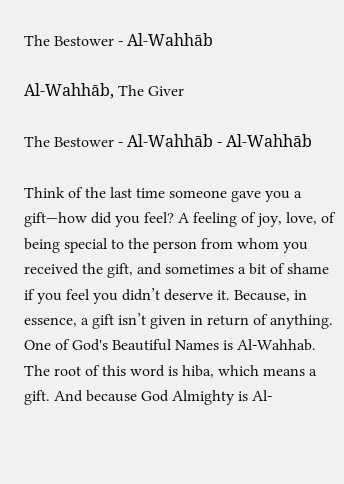The Bestower - Al-Wahhāb

Al-Wahhāb, The Giver

The Bestower - Al-Wahhāb - Al-Wahhāb

Think of the last time someone gave you a gift—how did you feel? A feeling of joy, love, of being special to the person from whom you received the gift, and sometimes a bit of shame if you feel you didn’t deserve it. Because, in essence, a gift isn’t given in return of anything. One of God's Beautiful Names is Al-Wahhab. The root of this word is hiba, which means a gift. And because God Almighty is Al-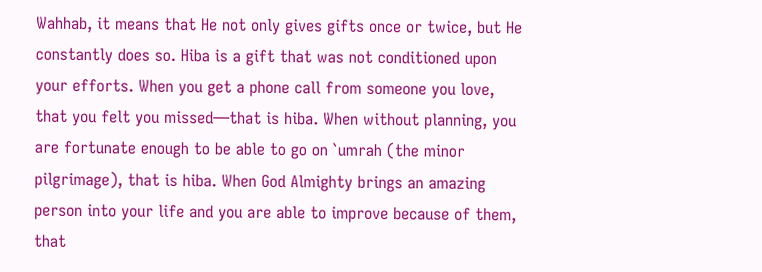Wahhab, it means that He not only gives gifts once or twice, but He constantly does so. Hiba is a gift that was not conditioned upon your efforts. When you get a phone call from someone you love, that you felt you missed—that is hiba. When without planning, you are fortunate enough to be able to go on `umrah (the minor pilgrimage), that is hiba. When God Almighty brings an amazing person into your life and you are able to improve because of them, that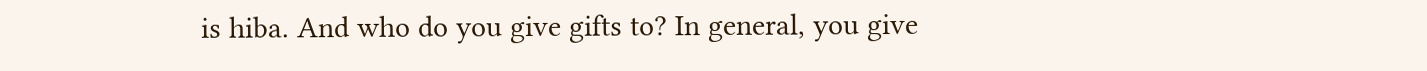is hiba. And who do you give gifts to? In general, you give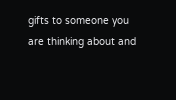gifts to someone you are thinking about and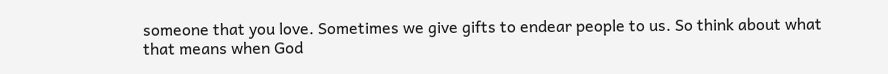someone that you love. Sometimes we give gifts to endear people to us. So think about what that means when God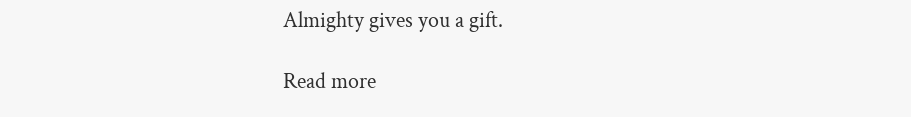Almighty gives you a gift.

Read more